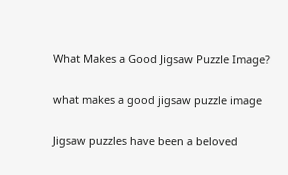What Makes a Good Jigsaw Puzzle Image?

what makes a good jigsaw puzzle image

Jigsaw puzzles have been a beloved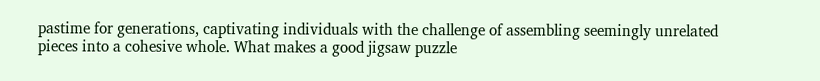pastime for generations, captivating individuals with the challenge of assembling seemingly unrelated pieces into a cohesive whole. What makes a good jigsaw puzzle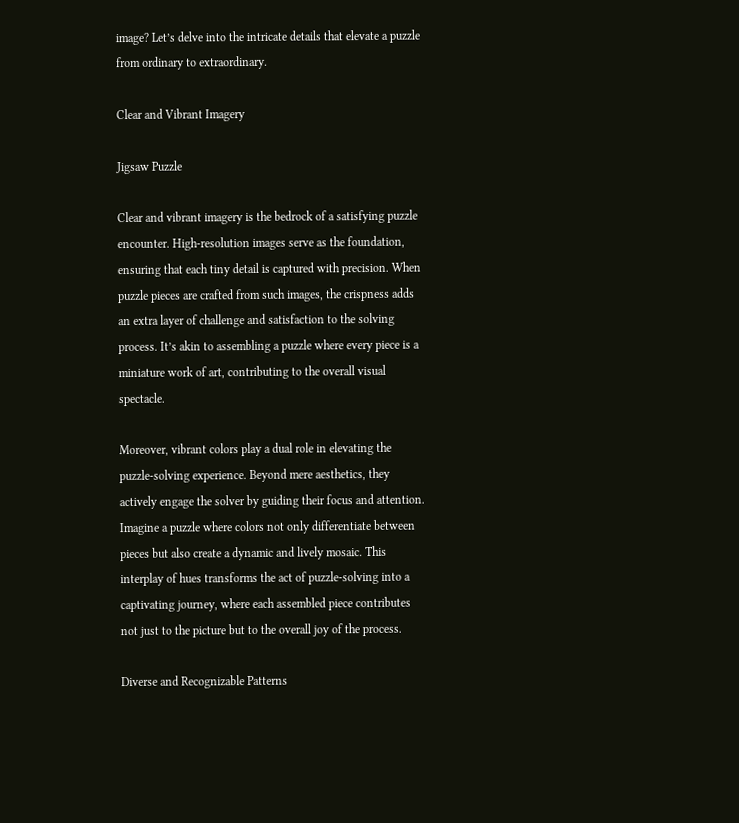image? Let’s delve into the intricate details that elevate a puzzle from ordinary to extraordinary.

Clear and Vibrant Imagery

Jigsaw Puzzle

Clear and vibrant imagery is the bedrock of a satisfying puzzle encounter. High-resolution images serve as the foundation, ensuring that each tiny detail is captured with precision. When puzzle pieces are crafted from such images, the crispness adds an extra layer of challenge and satisfaction to the solving process. It’s akin to assembling a puzzle where every piece is a miniature work of art, contributing to the overall visual spectacle.

Moreover, vibrant colors play a dual role in elevating the puzzle-solving experience. Beyond mere aesthetics, they actively engage the solver by guiding their focus and attention. Imagine a puzzle where colors not only differentiate between pieces but also create a dynamic and lively mosaic. This interplay of hues transforms the act of puzzle-solving into a captivating journey, where each assembled piece contributes not just to the picture but to the overall joy of the process.

Diverse and Recognizable Patterns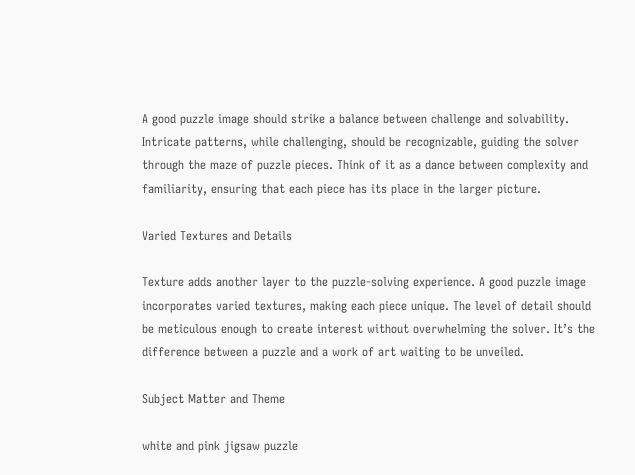A good puzzle image should strike a balance between challenge and solvability. Intricate patterns, while challenging, should be recognizable, guiding the solver through the maze of puzzle pieces. Think of it as a dance between complexity and familiarity, ensuring that each piece has its place in the larger picture.

Varied Textures and Details

Texture adds another layer to the puzzle-solving experience. A good puzzle image incorporates varied textures, making each piece unique. The level of detail should be meticulous enough to create interest without overwhelming the solver. It’s the difference between a puzzle and a work of art waiting to be unveiled.

Subject Matter and Theme

white and pink jigsaw puzzle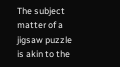The subject matter of a jigsaw puzzle is akin to the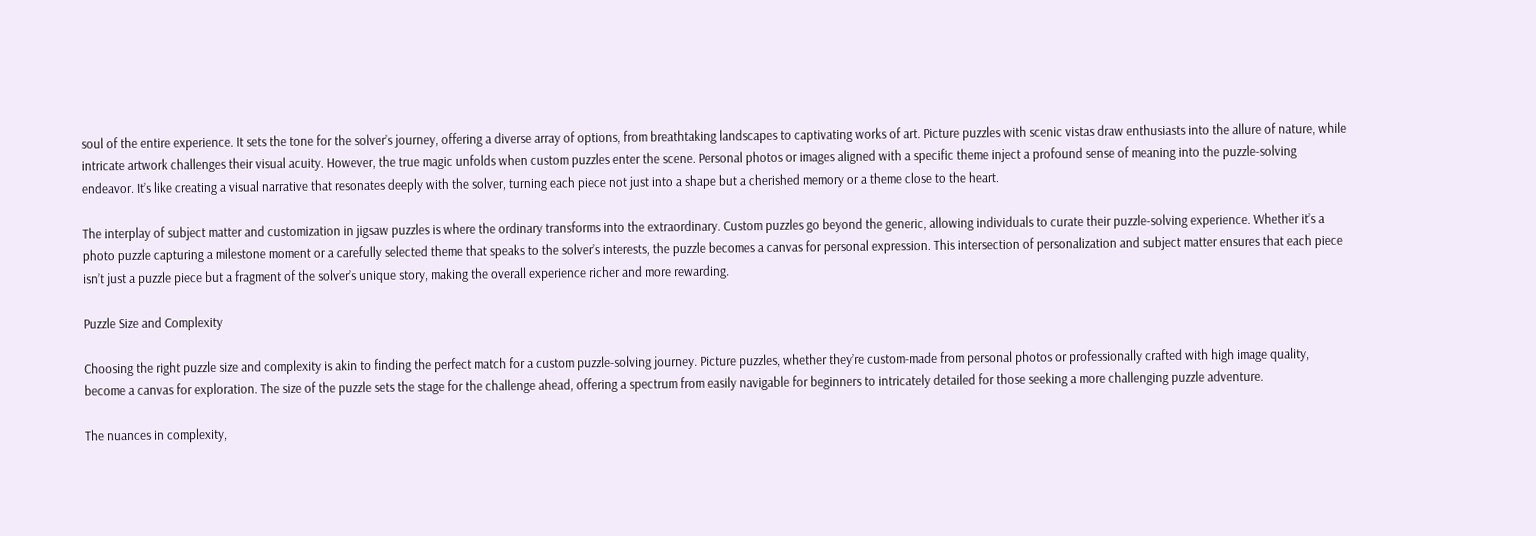soul of the entire experience. It sets the tone for the solver’s journey, offering a diverse array of options, from breathtaking landscapes to captivating works of art. Picture puzzles with scenic vistas draw enthusiasts into the allure of nature, while intricate artwork challenges their visual acuity. However, the true magic unfolds when custom puzzles enter the scene. Personal photos or images aligned with a specific theme inject a profound sense of meaning into the puzzle-solving endeavor. It’s like creating a visual narrative that resonates deeply with the solver, turning each piece not just into a shape but a cherished memory or a theme close to the heart.

The interplay of subject matter and customization in jigsaw puzzles is where the ordinary transforms into the extraordinary. Custom puzzles go beyond the generic, allowing individuals to curate their puzzle-solving experience. Whether it’s a photo puzzle capturing a milestone moment or a carefully selected theme that speaks to the solver’s interests, the puzzle becomes a canvas for personal expression. This intersection of personalization and subject matter ensures that each piece isn’t just a puzzle piece but a fragment of the solver’s unique story, making the overall experience richer and more rewarding.

Puzzle Size and Complexity

Choosing the right puzzle size and complexity is akin to finding the perfect match for a custom puzzle-solving journey. Picture puzzles, whether they’re custom-made from personal photos or professionally crafted with high image quality, become a canvas for exploration. The size of the puzzle sets the stage for the challenge ahead, offering a spectrum from easily navigable for beginners to intricately detailed for those seeking a more challenging puzzle adventure.

The nuances in complexity,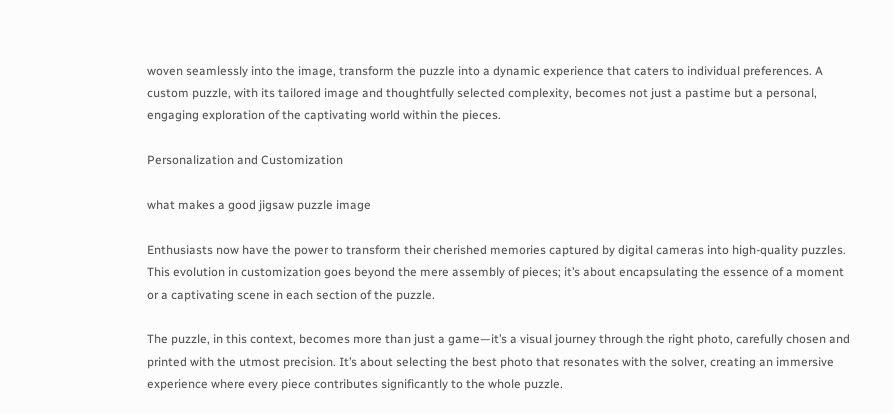woven seamlessly into the image, transform the puzzle into a dynamic experience that caters to individual preferences. A custom puzzle, with its tailored image and thoughtfully selected complexity, becomes not just a pastime but a personal, engaging exploration of the captivating world within the pieces.

Personalization and Customization

what makes a good jigsaw puzzle image

Enthusiasts now have the power to transform their cherished memories captured by digital cameras into high-quality puzzles. This evolution in customization goes beyond the mere assembly of pieces; it’s about encapsulating the essence of a moment or a captivating scene in each section of the puzzle.

The puzzle, in this context, becomes more than just a game—it’s a visual journey through the right photo, carefully chosen and printed with the utmost precision. It’s about selecting the best photo that resonates with the solver, creating an immersive experience where every piece contributes significantly to the whole puzzle.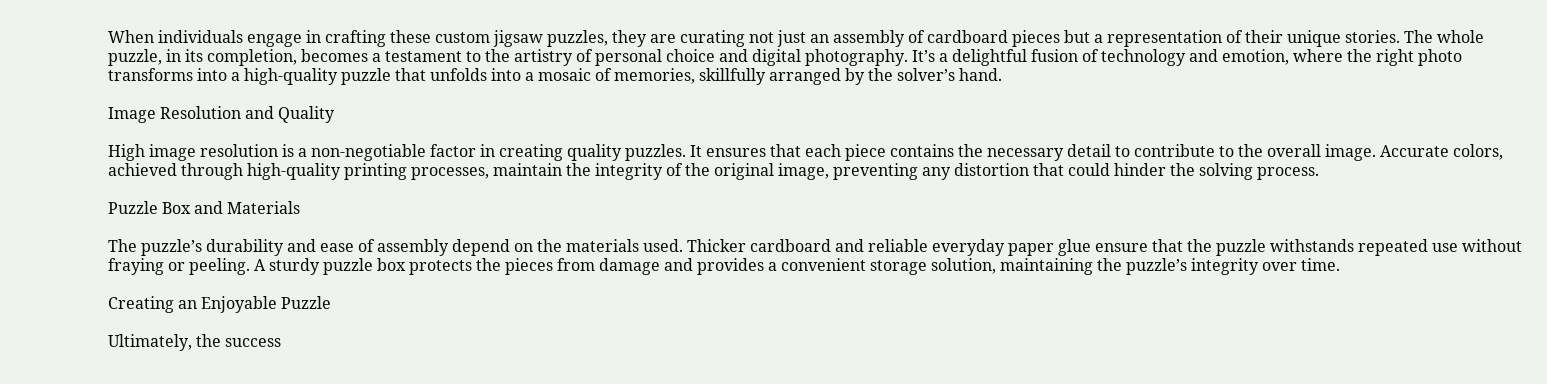When individuals engage in crafting these custom jigsaw puzzles, they are curating not just an assembly of cardboard pieces but a representation of their unique stories. The whole puzzle, in its completion, becomes a testament to the artistry of personal choice and digital photography. It’s a delightful fusion of technology and emotion, where the right photo transforms into a high-quality puzzle that unfolds into a mosaic of memories, skillfully arranged by the solver’s hand.

Image Resolution and Quality

High image resolution is a non-negotiable factor in creating quality puzzles. It ensures that each piece contains the necessary detail to contribute to the overall image. Accurate colors, achieved through high-quality printing processes, maintain the integrity of the original image, preventing any distortion that could hinder the solving process.

Puzzle Box and Materials

The puzzle’s durability and ease of assembly depend on the materials used. Thicker cardboard and reliable everyday paper glue ensure that the puzzle withstands repeated use without fraying or peeling. A sturdy puzzle box protects the pieces from damage and provides a convenient storage solution, maintaining the puzzle’s integrity over time.

Creating an Enjoyable Puzzle

Ultimately, the success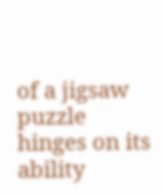of a jigsaw puzzle hinges on its ability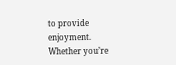to provide enjoyment. Whether you’re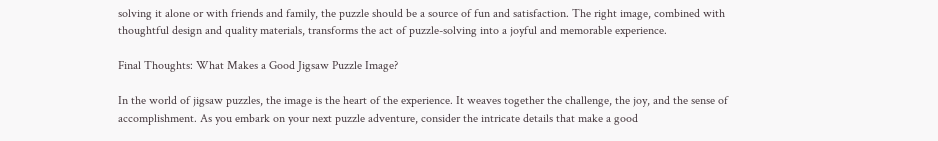solving it alone or with friends and family, the puzzle should be a source of fun and satisfaction. The right image, combined with thoughtful design and quality materials, transforms the act of puzzle-solving into a joyful and memorable experience.

Final Thoughts: What Makes a Good Jigsaw Puzzle Image?

In the world of jigsaw puzzles, the image is the heart of the experience. It weaves together the challenge, the joy, and the sense of accomplishment. As you embark on your next puzzle adventure, consider the intricate details that make a good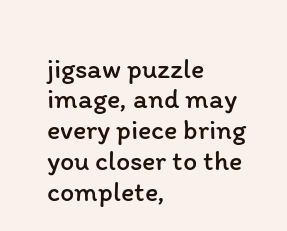jigsaw puzzle image, and may every piece bring you closer to the complete,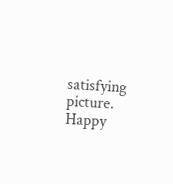satisfying picture. Happy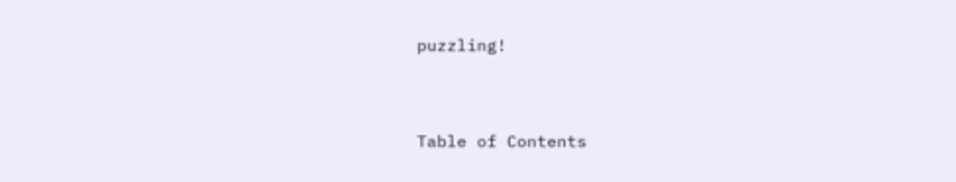puzzling!


Table of Contents